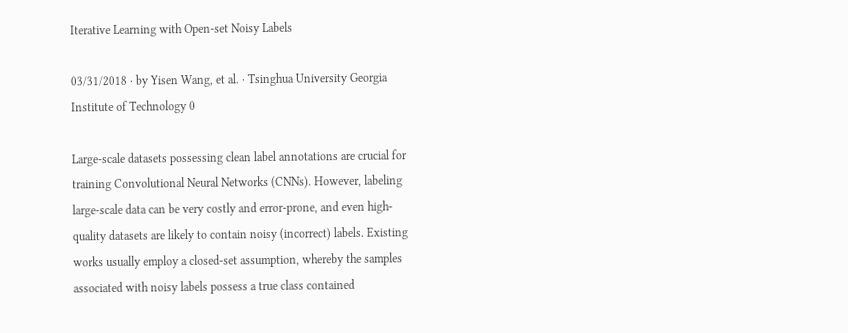Iterative Learning with Open-set Noisy Labels

03/31/2018 ∙ by Yisen Wang, et al. ∙ Tsinghua University Georgia Institute of Technology 0

Large-scale datasets possessing clean label annotations are crucial for training Convolutional Neural Networks (CNNs). However, labeling large-scale data can be very costly and error-prone, and even high-quality datasets are likely to contain noisy (incorrect) labels. Existing works usually employ a closed-set assumption, whereby the samples associated with noisy labels possess a true class contained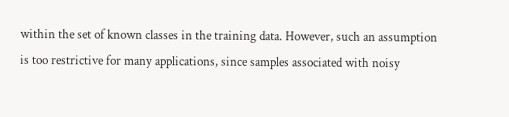within the set of known classes in the training data. However, such an assumption is too restrictive for many applications, since samples associated with noisy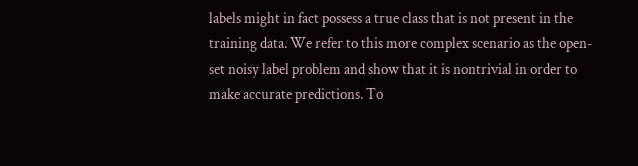labels might in fact possess a true class that is not present in the training data. We refer to this more complex scenario as the open-set noisy label problem and show that it is nontrivial in order to make accurate predictions. To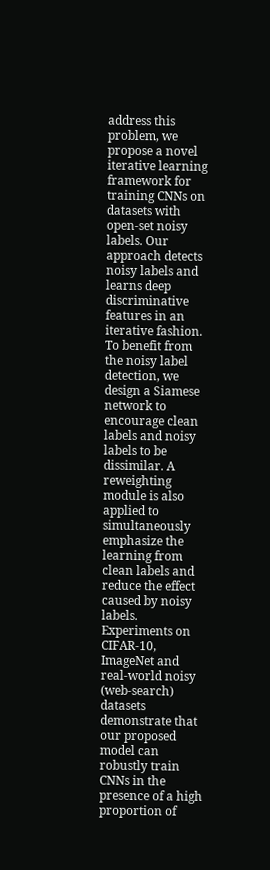address this problem, we propose a novel iterative learning framework for training CNNs on datasets with open-set noisy labels. Our approach detects noisy labels and learns deep discriminative features in an iterative fashion. To benefit from the noisy label detection, we design a Siamese network to encourage clean labels and noisy labels to be dissimilar. A reweighting module is also applied to simultaneously emphasize the learning from clean labels and reduce the effect caused by noisy labels. Experiments on CIFAR-10, ImageNet and real-world noisy (web-search) datasets demonstrate that our proposed model can robustly train CNNs in the presence of a high proportion of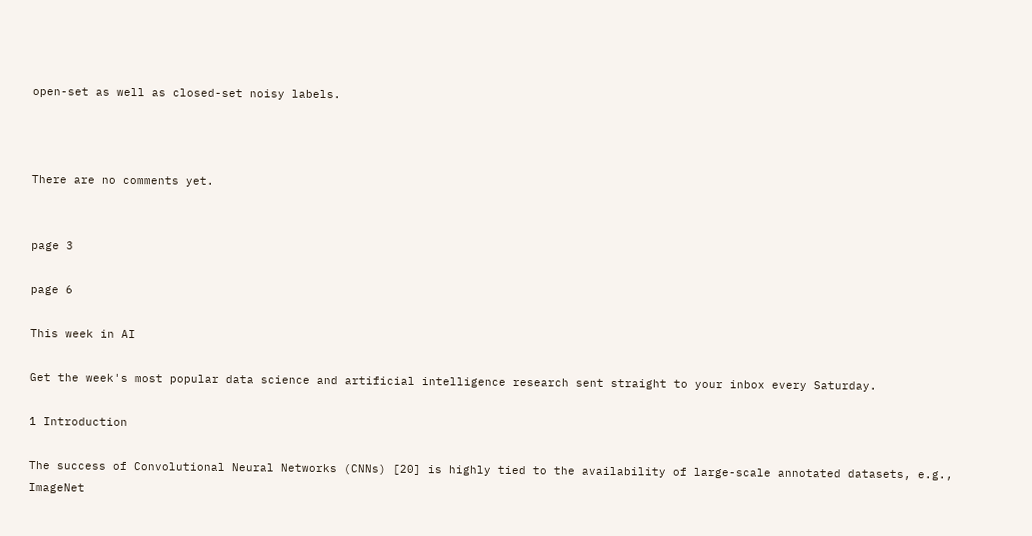open-set as well as closed-set noisy labels.



There are no comments yet.


page 3

page 6

This week in AI

Get the week's most popular data science and artificial intelligence research sent straight to your inbox every Saturday.

1 Introduction

The success of Convolutional Neural Networks (CNNs) [20] is highly tied to the availability of large-scale annotated datasets, e.g., ImageNet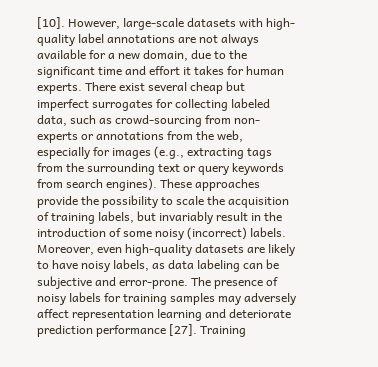[10]. However, large-scale datasets with high-quality label annotations are not always available for a new domain, due to the significant time and effort it takes for human experts. There exist several cheap but imperfect surrogates for collecting labeled data, such as crowd-sourcing from non-experts or annotations from the web, especially for images (e.g., extracting tags from the surrounding text or query keywords from search engines). These approaches provide the possibility to scale the acquisition of training labels, but invariably result in the introduction of some noisy (incorrect) labels. Moreover, even high-quality datasets are likely to have noisy labels, as data labeling can be subjective and error-prone. The presence of noisy labels for training samples may adversely affect representation learning and deteriorate prediction performance [27]. Training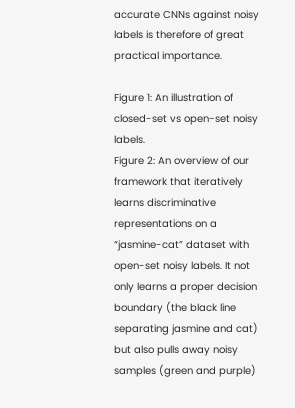accurate CNNs against noisy labels is therefore of great practical importance.

Figure 1: An illustration of closed-set vs open-set noisy labels.
Figure 2: An overview of our framework that iteratively learns discriminative representations on a “jasmine-cat” dataset with open-set noisy labels. It not only learns a proper decision boundary (the black line separating jasmine and cat) but also pulls away noisy samples (green and purple)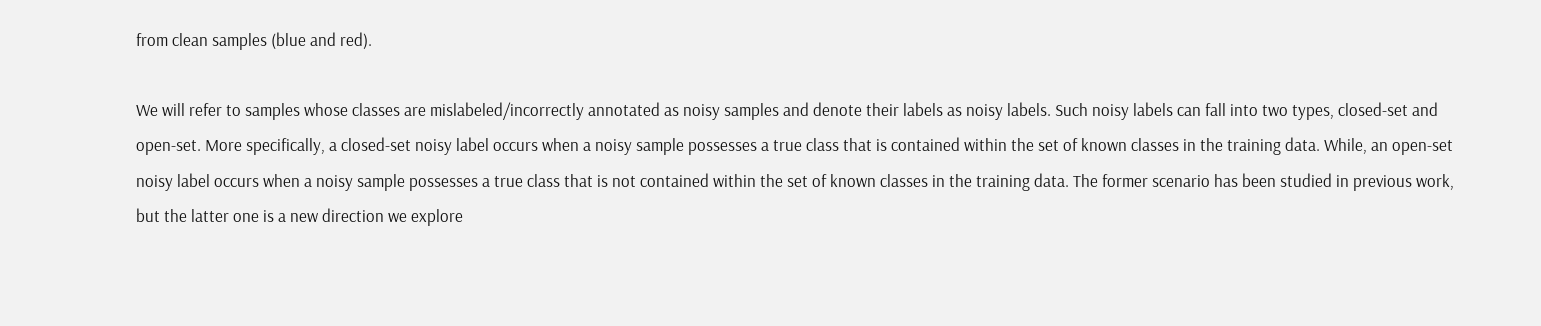from clean samples (blue and red).

We will refer to samples whose classes are mislabeled/incorrectly annotated as noisy samples and denote their labels as noisy labels. Such noisy labels can fall into two types, closed-set and open-set. More specifically, a closed-set noisy label occurs when a noisy sample possesses a true class that is contained within the set of known classes in the training data. While, an open-set noisy label occurs when a noisy sample possesses a true class that is not contained within the set of known classes in the training data. The former scenario has been studied in previous work, but the latter one is a new direction we explore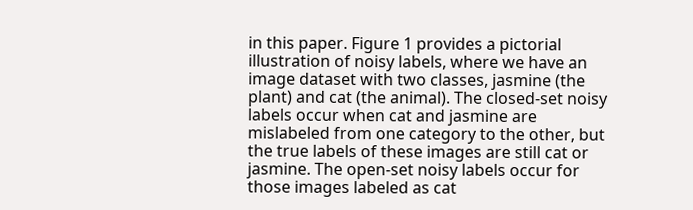in this paper. Figure 1 provides a pictorial illustration of noisy labels, where we have an image dataset with two classes, jasmine (the plant) and cat (the animal). The closed-set noisy labels occur when cat and jasmine are mislabeled from one category to the other, but the true labels of these images are still cat or jasmine. The open-set noisy labels occur for those images labeled as cat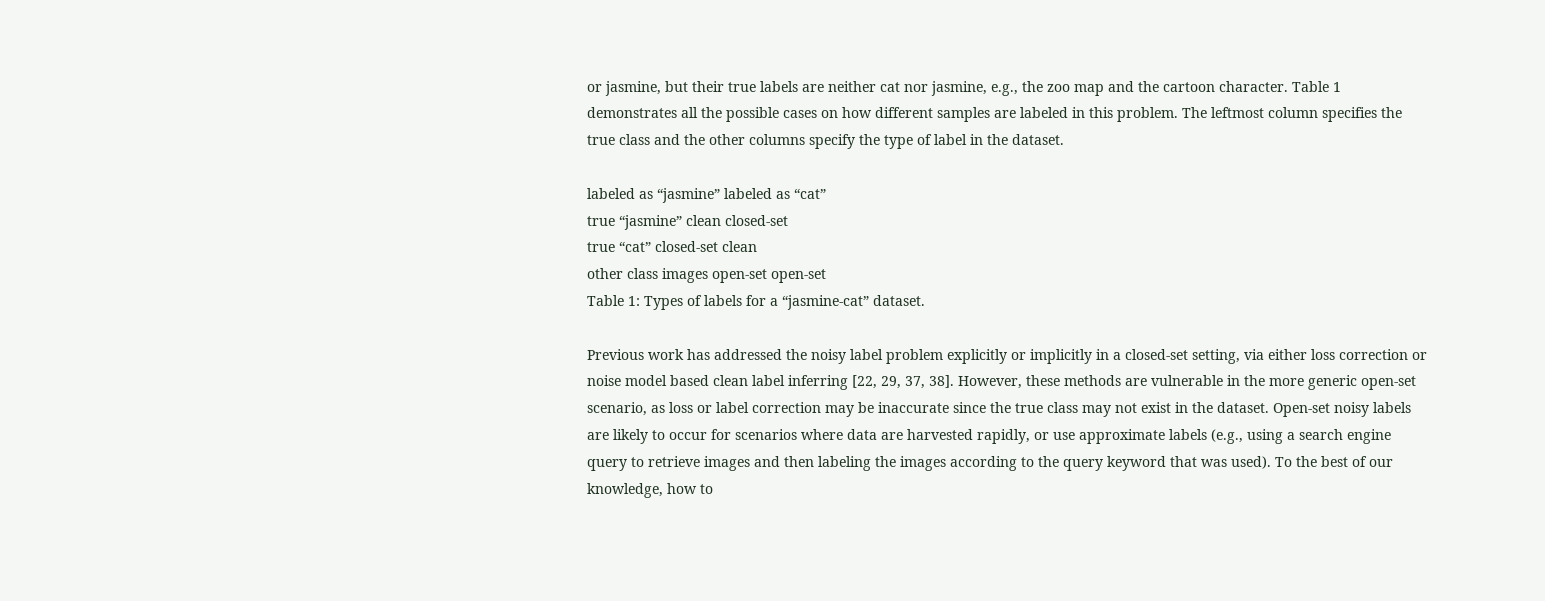or jasmine, but their true labels are neither cat nor jasmine, e.g., the zoo map and the cartoon character. Table 1 demonstrates all the possible cases on how different samples are labeled in this problem. The leftmost column specifies the true class and the other columns specify the type of label in the dataset.

labeled as “jasmine” labeled as “cat”
true “jasmine” clean closed-set
true “cat” closed-set clean
other class images open-set open-set
Table 1: Types of labels for a “jasmine-cat” dataset.

Previous work has addressed the noisy label problem explicitly or implicitly in a closed-set setting, via either loss correction or noise model based clean label inferring [22, 29, 37, 38]. However, these methods are vulnerable in the more generic open-set scenario, as loss or label correction may be inaccurate since the true class may not exist in the dataset. Open-set noisy labels are likely to occur for scenarios where data are harvested rapidly, or use approximate labels (e.g., using a search engine query to retrieve images and then labeling the images according to the query keyword that was used). To the best of our knowledge, how to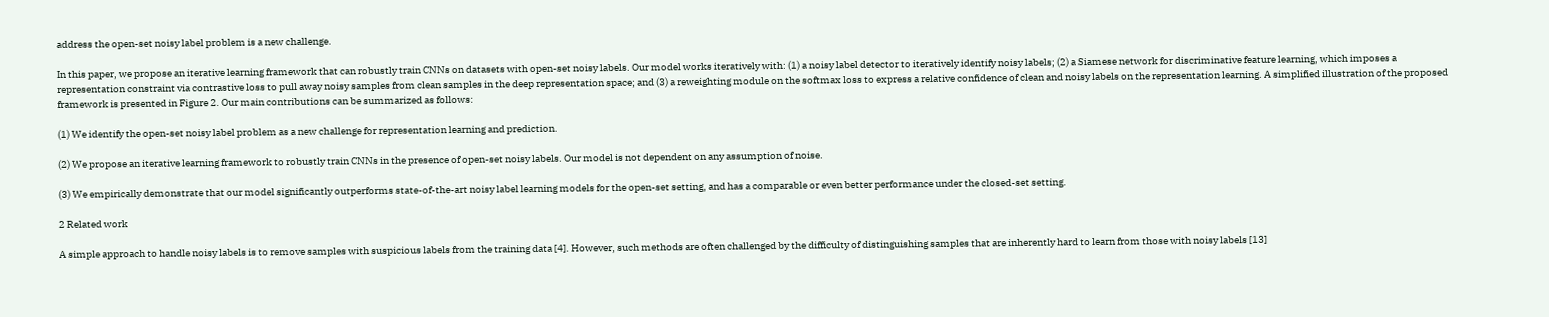address the open-set noisy label problem is a new challenge.

In this paper, we propose an iterative learning framework that can robustly train CNNs on datasets with open-set noisy labels. Our model works iteratively with: (1) a noisy label detector to iteratively identify noisy labels; (2) a Siamese network for discriminative feature learning, which imposes a representation constraint via contrastive loss to pull away noisy samples from clean samples in the deep representation space; and (3) a reweighting module on the softmax loss to express a relative confidence of clean and noisy labels on the representation learning. A simplified illustration of the proposed framework is presented in Figure 2. Our main contributions can be summarized as follows:

(1) We identify the open-set noisy label problem as a new challenge for representation learning and prediction.

(2) We propose an iterative learning framework to robustly train CNNs in the presence of open-set noisy labels. Our model is not dependent on any assumption of noise.

(3) We empirically demonstrate that our model significantly outperforms state-of-the-art noisy label learning models for the open-set setting, and has a comparable or even better performance under the closed-set setting.

2 Related work

A simple approach to handle noisy labels is to remove samples with suspicious labels from the training data [4]. However, such methods are often challenged by the difficulty of distinguishing samples that are inherently hard to learn from those with noisy labels [13]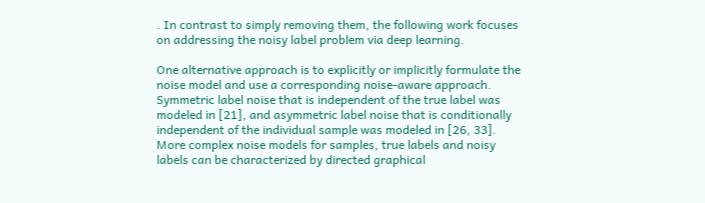. In contrast to simply removing them, the following work focuses on addressing the noisy label problem via deep learning.

One alternative approach is to explicitly or implicitly formulate the noise model and use a corresponding noise-aware approach. Symmetric label noise that is independent of the true label was modeled in [21], and asymmetric label noise that is conditionally independent of the individual sample was modeled in [26, 33]. More complex noise models for samples, true labels and noisy labels can be characterized by directed graphical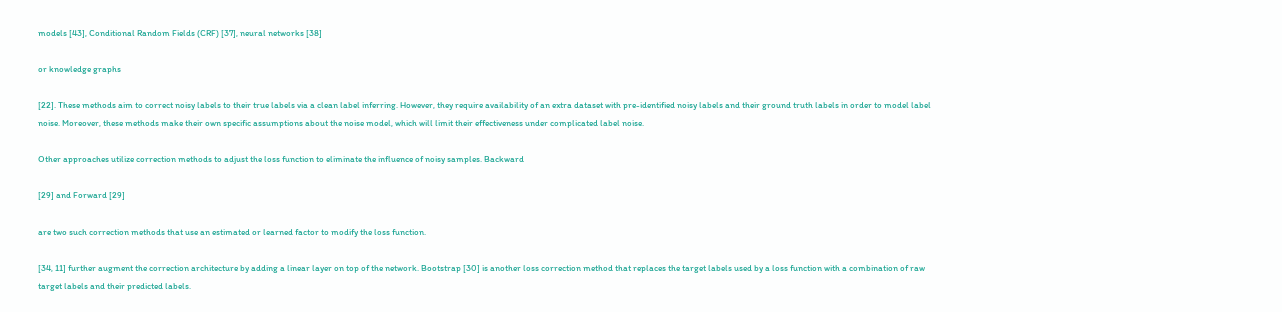models [43], Conditional Random Fields (CRF) [37], neural networks [38]

or knowledge graphs

[22]. These methods aim to correct noisy labels to their true labels via a clean label inferring. However, they require availability of an extra dataset with pre-identified noisy labels and their ground truth labels in order to model label noise. Moreover, these methods make their own specific assumptions about the noise model, which will limit their effectiveness under complicated label noise.

Other approaches utilize correction methods to adjust the loss function to eliminate the influence of noisy samples. Backward

[29] and Forward [29]

are two such correction methods that use an estimated or learned factor to modify the loss function.

[34, 11] further augment the correction architecture by adding a linear layer on top of the network. Bootstrap [30] is another loss correction method that replaces the target labels used by a loss function with a combination of raw target labels and their predicted labels.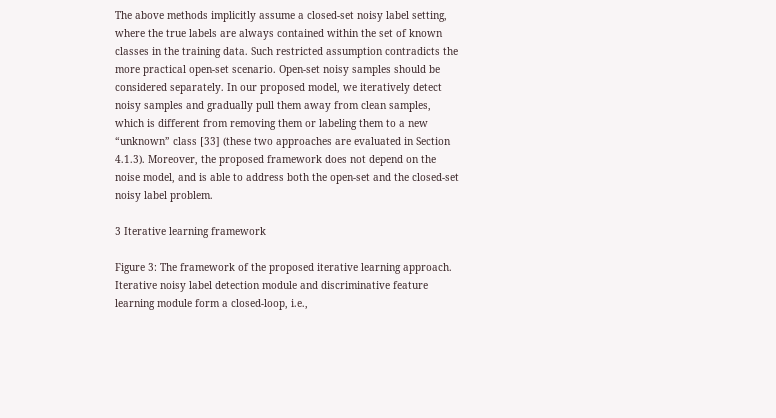The above methods implicitly assume a closed-set noisy label setting, where the true labels are always contained within the set of known classes in the training data. Such restricted assumption contradicts the more practical open-set scenario. Open-set noisy samples should be considered separately. In our proposed model, we iteratively detect noisy samples and gradually pull them away from clean samples, which is different from removing them or labeling them to a new “unknown” class [33] (these two approaches are evaluated in Section 4.1.3). Moreover, the proposed framework does not depend on the noise model, and is able to address both the open-set and the closed-set noisy label problem.

3 Iterative learning framework

Figure 3: The framework of the proposed iterative learning approach. Iterative noisy label detection module and discriminative feature learning module form a closed-loop, i.e.,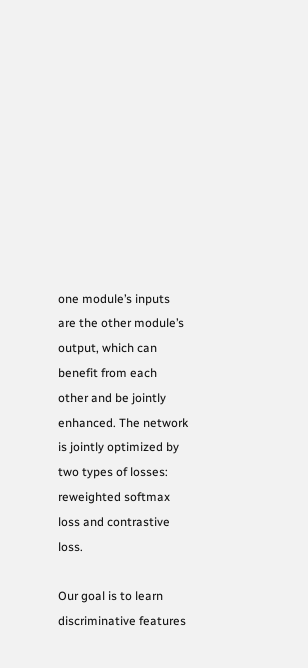one module’s inputs are the other module’s output, which can benefit from each other and be jointly enhanced. The network is jointly optimized by two types of losses: reweighted softmax loss and contrastive loss.

Our goal is to learn discriminative features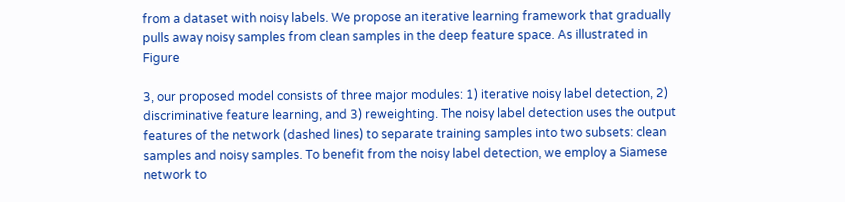from a dataset with noisy labels. We propose an iterative learning framework that gradually pulls away noisy samples from clean samples in the deep feature space. As illustrated in Figure

3, our proposed model consists of three major modules: 1) iterative noisy label detection, 2) discriminative feature learning, and 3) reweighting. The noisy label detection uses the output features of the network (dashed lines) to separate training samples into two subsets: clean samples and noisy samples. To benefit from the noisy label detection, we employ a Siamese network to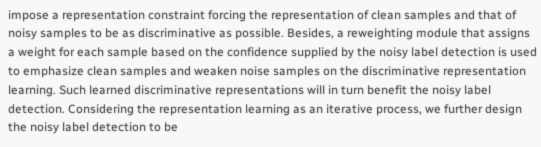impose a representation constraint forcing the representation of clean samples and that of noisy samples to be as discriminative as possible. Besides, a reweighting module that assigns a weight for each sample based on the confidence supplied by the noisy label detection is used to emphasize clean samples and weaken noise samples on the discriminative representation learning. Such learned discriminative representations will in turn benefit the noisy label detection. Considering the representation learning as an iterative process, we further design the noisy label detection to be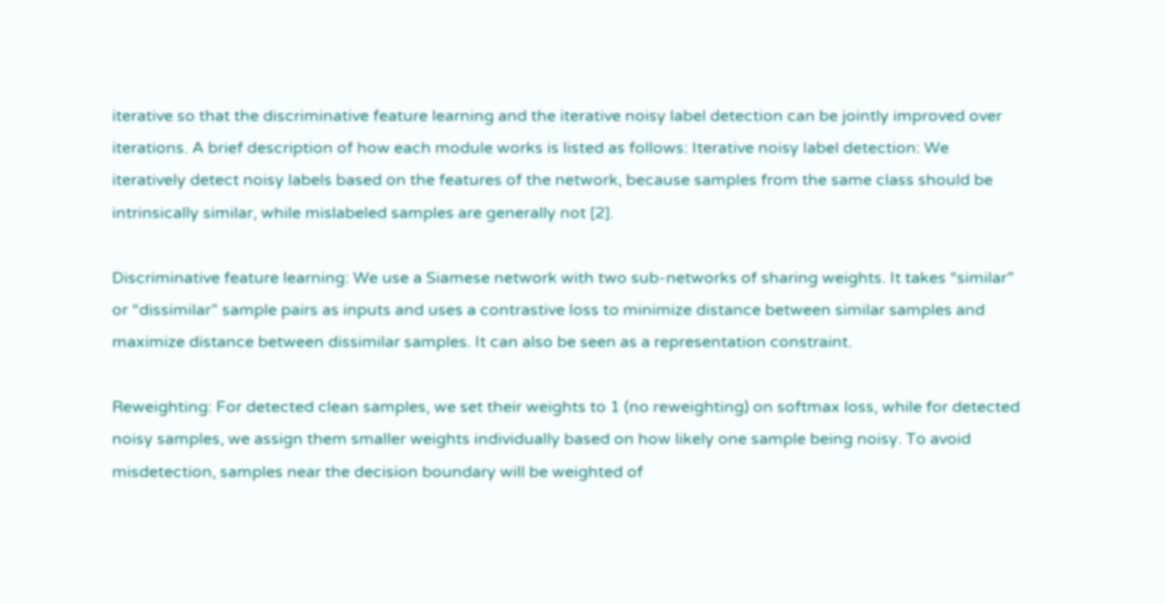iterative so that the discriminative feature learning and the iterative noisy label detection can be jointly improved over iterations. A brief description of how each module works is listed as follows: Iterative noisy label detection: We iteratively detect noisy labels based on the features of the network, because samples from the same class should be intrinsically similar, while mislabeled samples are generally not [2].

Discriminative feature learning: We use a Siamese network with two sub-networks of sharing weights. It takes “similar” or “dissimilar” sample pairs as inputs and uses a contrastive loss to minimize distance between similar samples and maximize distance between dissimilar samples. It can also be seen as a representation constraint.

Reweighting: For detected clean samples, we set their weights to 1 (no reweighting) on softmax loss, while for detected noisy samples, we assign them smaller weights individually based on how likely one sample being noisy. To avoid misdetection, samples near the decision boundary will be weighted of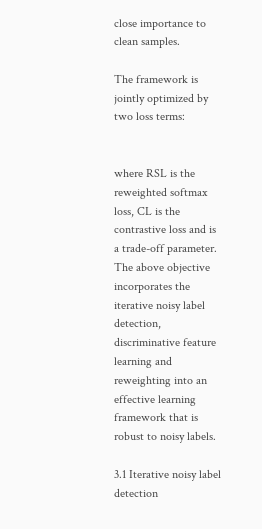close importance to clean samples.

The framework is jointly optimized by two loss terms:


where RSL is the reweighted softmax loss, CL is the contrastive loss and is a trade-off parameter. The above objective incorporates the iterative noisy label detection, discriminative feature learning and reweighting into an effective learning framework that is robust to noisy labels.

3.1 Iterative noisy label detection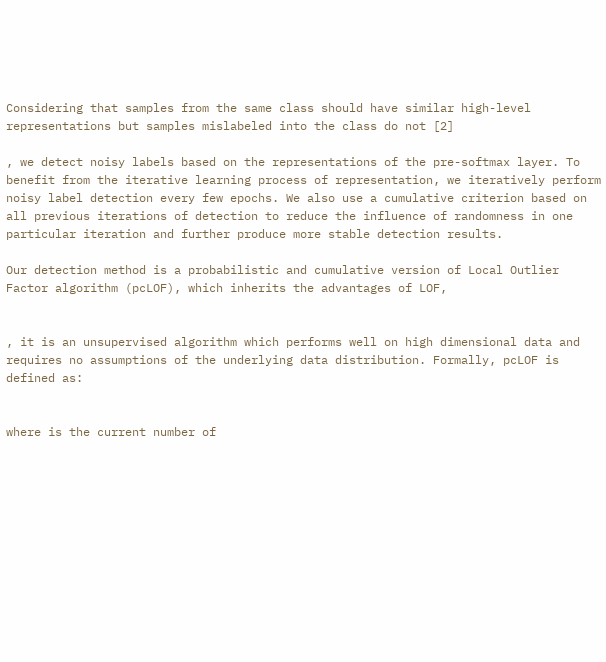Considering that samples from the same class should have similar high-level representations but samples mislabeled into the class do not [2]

, we detect noisy labels based on the representations of the pre-softmax layer. To benefit from the iterative learning process of representation, we iteratively perform noisy label detection every few epochs. We also use a cumulative criterion based on all previous iterations of detection to reduce the influence of randomness in one particular iteration and further produce more stable detection results.

Our detection method is a probabilistic and cumulative version of Local Outlier Factor algorithm (pcLOF), which inherits the advantages of LOF,


, it is an unsupervised algorithm which performs well on high dimensional data and requires no assumptions of the underlying data distribution. Formally, pcLOF is defined as:


where is the current number of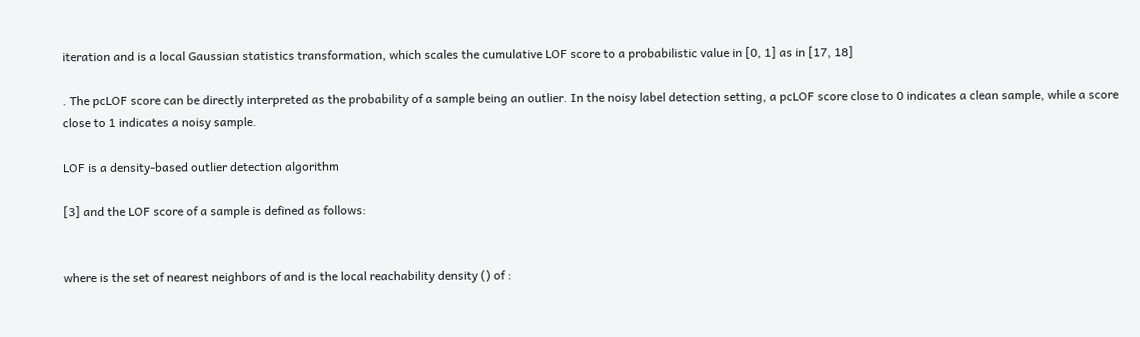iteration and is a local Gaussian statistics transformation, which scales the cumulative LOF score to a probabilistic value in [0, 1] as in [17, 18]

. The pcLOF score can be directly interpreted as the probability of a sample being an outlier. In the noisy label detection setting, a pcLOF score close to 0 indicates a clean sample, while a score close to 1 indicates a noisy sample.

LOF is a density-based outlier detection algorithm

[3] and the LOF score of a sample is defined as follows:


where is the set of nearest neighbors of and is the local reachability density () of :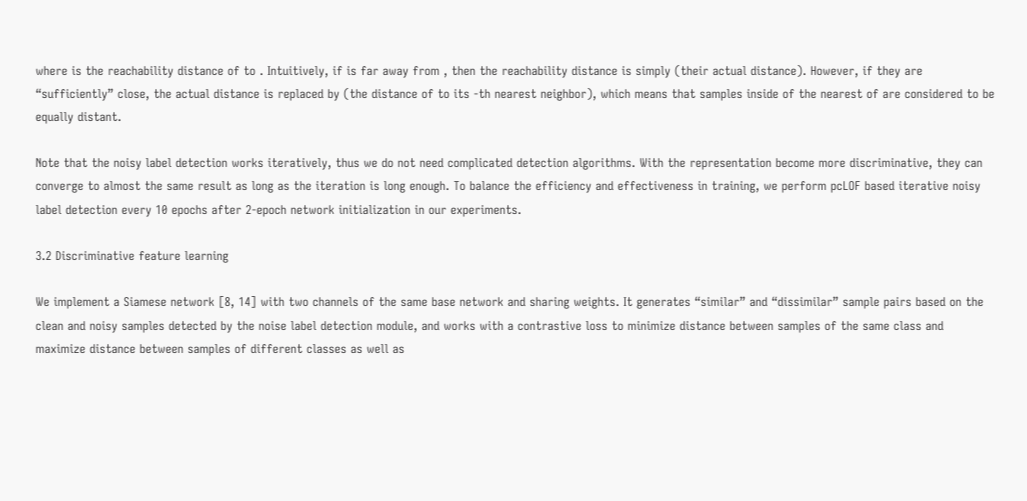where is the reachability distance of to . Intuitively, if is far away from , then the reachability distance is simply (their actual distance). However, if they are “sufficiently” close, the actual distance is replaced by (the distance of to its -th nearest neighbor), which means that samples inside of the nearest of are considered to be equally distant.

Note that the noisy label detection works iteratively, thus we do not need complicated detection algorithms. With the representation become more discriminative, they can converge to almost the same result as long as the iteration is long enough. To balance the efficiency and effectiveness in training, we perform pcLOF based iterative noisy label detection every 10 epochs after 2-epoch network initialization in our experiments.

3.2 Discriminative feature learning

We implement a Siamese network [8, 14] with two channels of the same base network and sharing weights. It generates “similar” and “dissimilar” sample pairs based on the clean and noisy samples detected by the noise label detection module, and works with a contrastive loss to minimize distance between samples of the same class and maximize distance between samples of different classes as well as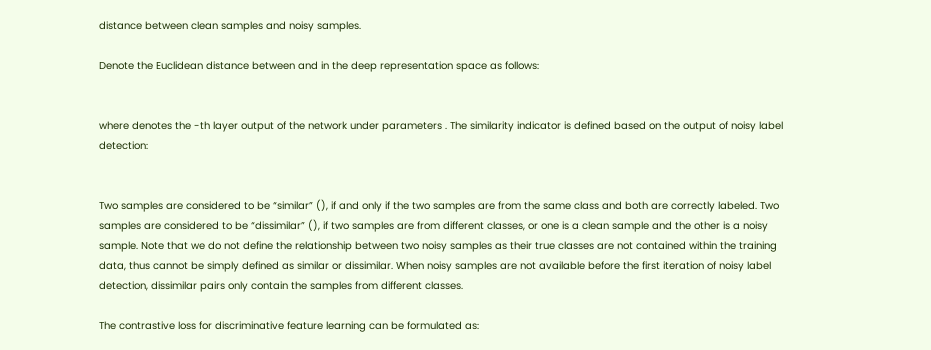distance between clean samples and noisy samples.

Denote the Euclidean distance between and in the deep representation space as follows:


where denotes the -th layer output of the network under parameters . The similarity indicator is defined based on the output of noisy label detection:


Two samples are considered to be “similar” (), if and only if the two samples are from the same class and both are correctly labeled. Two samples are considered to be “dissimilar” (), if two samples are from different classes, or one is a clean sample and the other is a noisy sample. Note that we do not define the relationship between two noisy samples as their true classes are not contained within the training data, thus cannot be simply defined as similar or dissimilar. When noisy samples are not available before the first iteration of noisy label detection, dissimilar pairs only contain the samples from different classes.

The contrastive loss for discriminative feature learning can be formulated as: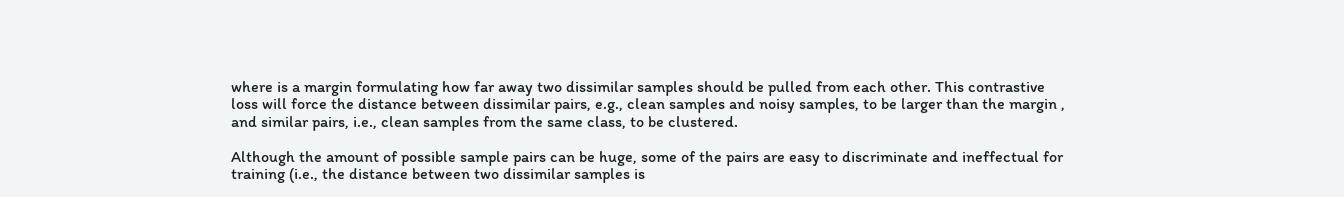where is a margin formulating how far away two dissimilar samples should be pulled from each other. This contrastive loss will force the distance between dissimilar pairs, e.g., clean samples and noisy samples, to be larger than the margin , and similar pairs, i.e., clean samples from the same class, to be clustered.

Although the amount of possible sample pairs can be huge, some of the pairs are easy to discriminate and ineffectual for training (i.e., the distance between two dissimilar samples is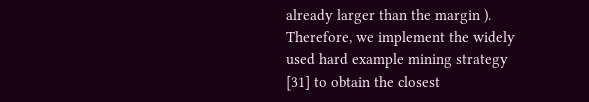already larger than the margin ). Therefore, we implement the widely used hard example mining strategy [31] to obtain the closest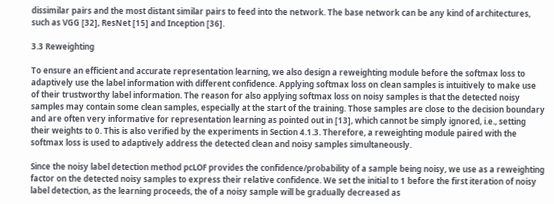dissimilar pairs and the most distant similar pairs to feed into the network. The base network can be any kind of architectures, such as VGG [32], ResNet [15] and Inception [36].

3.3 Reweighting

To ensure an efficient and accurate representation learning, we also design a reweighting module before the softmax loss to adaptively use the label information with different confidence. Applying softmax loss on clean samples is intuitively to make use of their trustworthy label information. The reason for also applying softmax loss on noisy samples is that the detected noisy samples may contain some clean samples, especially at the start of the training. Those samples are close to the decision boundary and are often very informative for representation learning as pointed out in [13], which cannot be simply ignored, i.e., setting their weights to 0. This is also verified by the experiments in Section 4.1.3. Therefore, a reweighting module paired with the softmax loss is used to adaptively address the detected clean and noisy samples simultaneously.

Since the noisy label detection method pcLOF provides the confidence/probability of a sample being noisy, we use as a reweighting factor on the detected noisy samples to express their relative confidence. We set the initial to 1 before the first iteration of noisy label detection, as the learning proceeds, the of a noisy sample will be gradually decreased as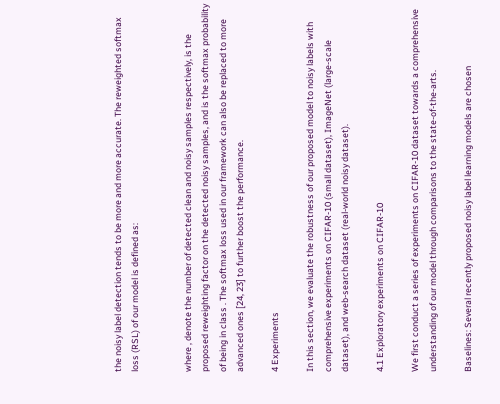the noisy label detection tends to be more and more accurate. The reweighted softmax loss (RSL) of our model is defined as:


where , denote the number of detected clean and noisy samples respectively, is the proposed reweighting factor on the detected noisy samples, and is the softmax probability of being in class . The softmax loss used in our framework can also be replaced to more advanced ones [24, 23] to further boost the performance.

4 Experiments

In this section, we evaluate the robustness of our proposed model to noisy labels with comprehensive experiments on CIFAR-10 (small dataset), ImageNet (large-scale dataset), and web-search dataset (real-world noisy dataset).

4.1 Exploratory experiments on CIFAR-10

We first conduct a series of experiments on CIFAR-10 dataset towards a comprehensive understanding of our model through comparisons to the state-of-the-arts.

Baselines: Several recently proposed noisy label learning models are chosen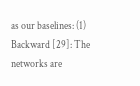as our baselines: (1) Backward [29]: The networks are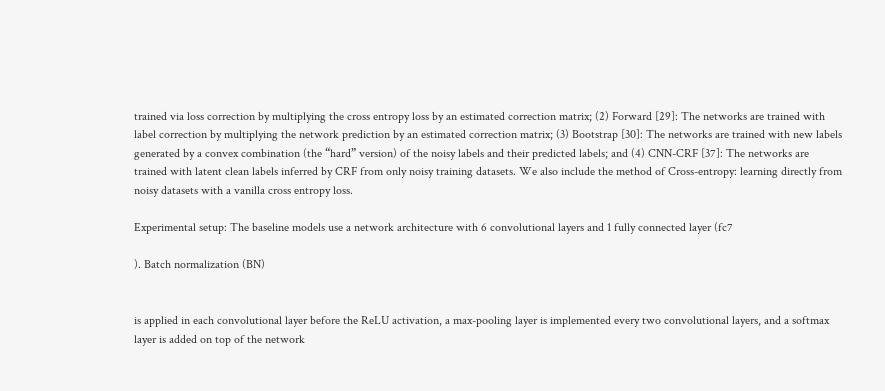trained via loss correction by multiplying the cross entropy loss by an estimated correction matrix; (2) Forward [29]: The networks are trained with label correction by multiplying the network prediction by an estimated correction matrix; (3) Bootstrap [30]: The networks are trained with new labels generated by a convex combination (the “hard” version) of the noisy labels and their predicted labels; and (4) CNN-CRF [37]: The networks are trained with latent clean labels inferred by CRF from only noisy training datasets. We also include the method of Cross-entropy: learning directly from noisy datasets with a vanilla cross entropy loss.

Experimental setup: The baseline models use a network architecture with 6 convolutional layers and 1 fully connected layer (fc7

). Batch normalization (BN)


is applied in each convolutional layer before the ReLU activation, a max-pooling layer is implemented every two convolutional layers, and a softmax layer is added on top of the network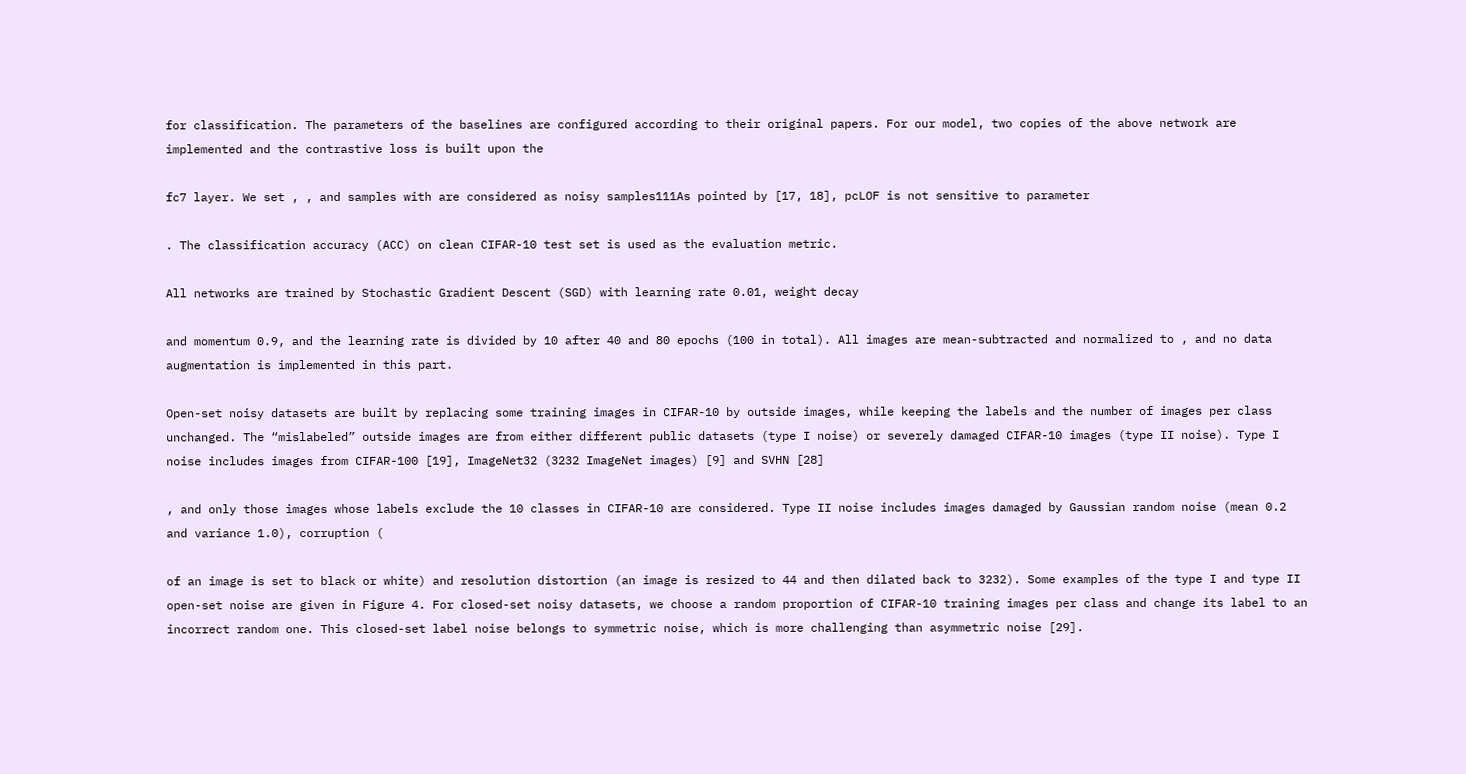for classification. The parameters of the baselines are configured according to their original papers. For our model, two copies of the above network are implemented and the contrastive loss is built upon the

fc7 layer. We set , , and samples with are considered as noisy samples111As pointed by [17, 18], pcLOF is not sensitive to parameter

. The classification accuracy (ACC) on clean CIFAR-10 test set is used as the evaluation metric.

All networks are trained by Stochastic Gradient Descent (SGD) with learning rate 0.01, weight decay

and momentum 0.9, and the learning rate is divided by 10 after 40 and 80 epochs (100 in total). All images are mean-subtracted and normalized to , and no data augmentation is implemented in this part.

Open-set noisy datasets are built by replacing some training images in CIFAR-10 by outside images, while keeping the labels and the number of images per class unchanged. The “mislabeled” outside images are from either different public datasets (type I noise) or severely damaged CIFAR-10 images (type II noise). Type I noise includes images from CIFAR-100 [19], ImageNet32 (3232 ImageNet images) [9] and SVHN [28]

, and only those images whose labels exclude the 10 classes in CIFAR-10 are considered. Type II noise includes images damaged by Gaussian random noise (mean 0.2 and variance 1.0), corruption (

of an image is set to black or white) and resolution distortion (an image is resized to 44 and then dilated back to 3232). Some examples of the type I and type II open-set noise are given in Figure 4. For closed-set noisy datasets, we choose a random proportion of CIFAR-10 training images per class and change its label to an incorrect random one. This closed-set label noise belongs to symmetric noise, which is more challenging than asymmetric noise [29].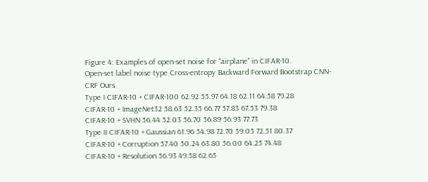Figure 4: Examples of open-set noise for “airplane” in CIFAR-10.
Open-set label noise type Cross-entropy Backward Forward Bootstrap CNN-CRF Ours
Type I CIFAR-10 + CIFAR-100 62.92 55.97 64.18 62.11 64.58 79.28
CIFAR-10 + ImageNet32 58.63 52.35 66.77 57.83 67.53 79.38
CIFAR-10 + SVHN 56.44 52.03 56.70 56.89 56.93 77.73
Type II CIFAR-10 + Gaussian 61.96 54.98 72.70 59.05 72.51 80.37
CIFAR-10 + Corruption 57.40 50.24 63.80 56.00 64.25 74.48
CIFAR-10 + Resolution 56.93 49.58 62.65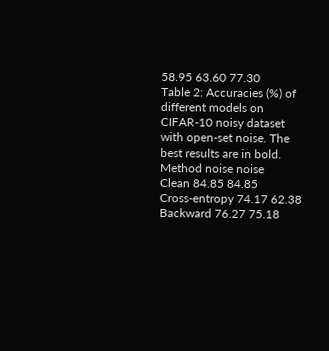58.95 63.60 77.30
Table 2: Accuracies (%) of different models on CIFAR-10 noisy dataset with open-set noise. The best results are in bold.
Method noise noise
Clean 84.85 84.85
Cross-entropy 74.17 62.38
Backward 76.27 75.18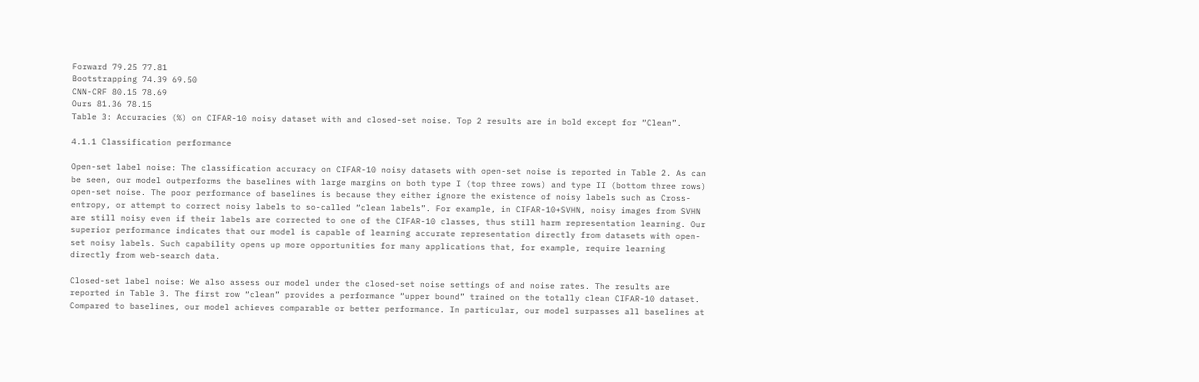Forward 79.25 77.81
Bootstrapping 74.39 69.50
CNN-CRF 80.15 78.69
Ours 81.36 78.15
Table 3: Accuracies (%) on CIFAR-10 noisy dataset with and closed-set noise. Top 2 results are in bold except for “Clean”.

4.1.1 Classification performance

Open-set label noise: The classification accuracy on CIFAR-10 noisy datasets with open-set noise is reported in Table 2. As can be seen, our model outperforms the baselines with large margins on both type I (top three rows) and type II (bottom three rows) open-set noise. The poor performance of baselines is because they either ignore the existence of noisy labels such as Cross-entropy, or attempt to correct noisy labels to so-called “clean labels”. For example, in CIFAR-10+SVHN, noisy images from SVHN are still noisy even if their labels are corrected to one of the CIFAR-10 classes, thus still harm representation learning. Our superior performance indicates that our model is capable of learning accurate representation directly from datasets with open-set noisy labels. Such capability opens up more opportunities for many applications that, for example, require learning directly from web-search data.

Closed-set label noise: We also assess our model under the closed-set noise settings of and noise rates. The results are reported in Table 3. The first row “clean” provides a performance “upper bound” trained on the totally clean CIFAR-10 dataset. Compared to baselines, our model achieves comparable or better performance. In particular, our model surpasses all baselines at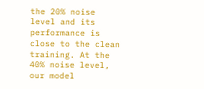the 20% noise level and its performance is close to the clean training. At the 40% noise level, our model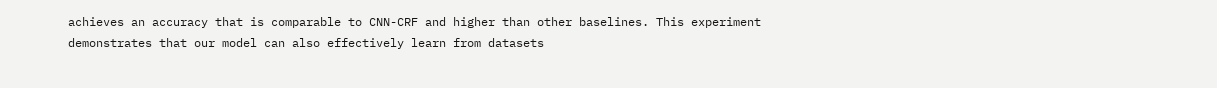achieves an accuracy that is comparable to CNN-CRF and higher than other baselines. This experiment demonstrates that our model can also effectively learn from datasets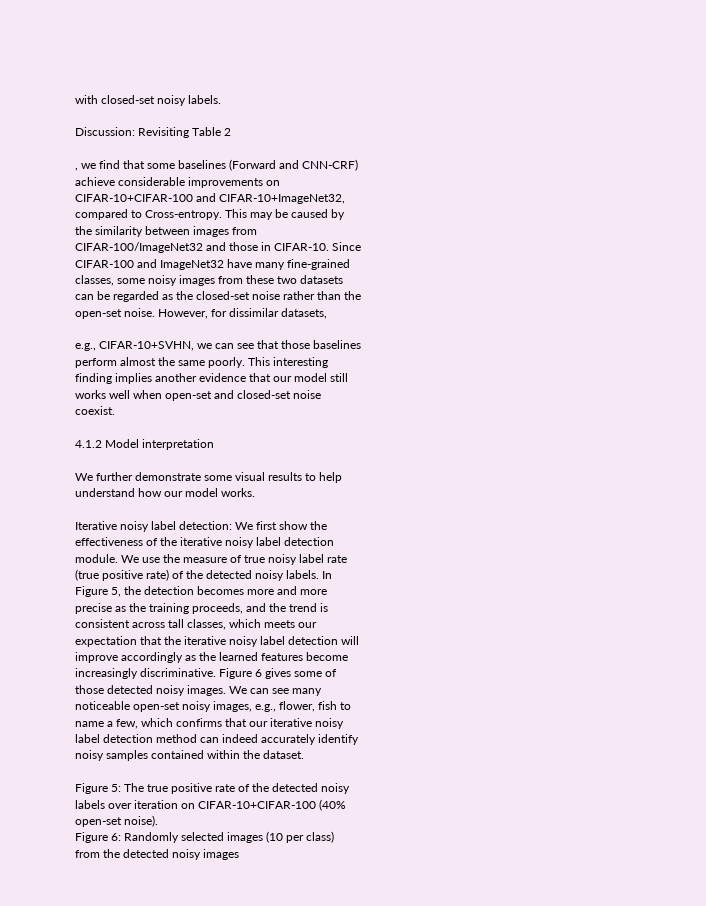with closed-set noisy labels.

Discussion: Revisiting Table 2

, we find that some baselines (Forward and CNN-CRF) achieve considerable improvements on CIFAR-10+CIFAR-100 and CIFAR-10+ImageNet32, compared to Cross-entropy. This may be caused by the similarity between images from CIFAR-100/ImageNet32 and those in CIFAR-10. Since CIFAR-100 and ImageNet32 have many fine-grained classes, some noisy images from these two datasets can be regarded as the closed-set noise rather than the open-set noise. However, for dissimilar datasets,

e.g., CIFAR-10+SVHN, we can see that those baselines perform almost the same poorly. This interesting finding implies another evidence that our model still works well when open-set and closed-set noise coexist.

4.1.2 Model interpretation

We further demonstrate some visual results to help understand how our model works.

Iterative noisy label detection: We first show the effectiveness of the iterative noisy label detection module. We use the measure of true noisy label rate (true positive rate) of the detected noisy labels. In Figure 5, the detection becomes more and more precise as the training proceeds, and the trend is consistent across tall classes, which meets our expectation that the iterative noisy label detection will improve accordingly as the learned features become increasingly discriminative. Figure 6 gives some of those detected noisy images. We can see many noticeable open-set noisy images, e.g., flower, fish to name a few, which confirms that our iterative noisy label detection method can indeed accurately identify noisy samples contained within the dataset.

Figure 5: The true positive rate of the detected noisy labels over iteration on CIFAR-10+CIFAR-100 (40% open-set noise).
Figure 6: Randomly selected images (10 per class) from the detected noisy images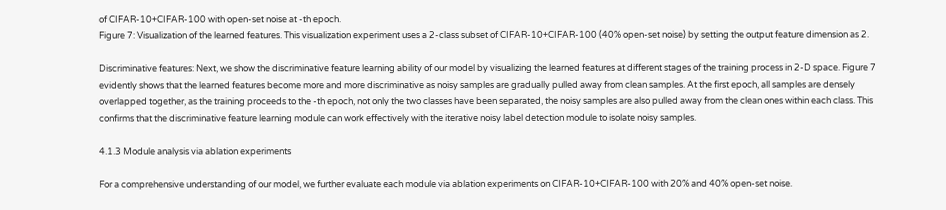of CIFAR-10+CIFAR-100 with open-set noise at -th epoch.
Figure 7: Visualization of the learned features. This visualization experiment uses a 2-class subset of CIFAR-10+CIFAR-100 (40% open-set noise) by setting the output feature dimension as 2.

Discriminative features: Next, we show the discriminative feature learning ability of our model by visualizing the learned features at different stages of the training process in 2-D space. Figure 7 evidently shows that the learned features become more and more discriminative as noisy samples are gradually pulled away from clean samples. At the first epoch, all samples are densely overlapped together, as the training proceeds to the -th epoch, not only the two classes have been separated, the noisy samples are also pulled away from the clean ones within each class. This confirms that the discriminative feature learning module can work effectively with the iterative noisy label detection module to isolate noisy samples.

4.1.3 Module analysis via ablation experiments

For a comprehensive understanding of our model, we further evaluate each module via ablation experiments on CIFAR-10+CIFAR-100 with 20% and 40% open-set noise.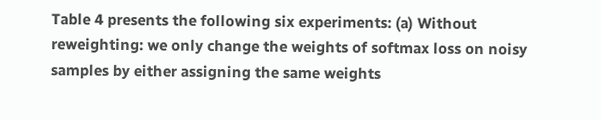Table 4 presents the following six experiments: (a) Without reweighting: we only change the weights of softmax loss on noisy samples by either assigning the same weights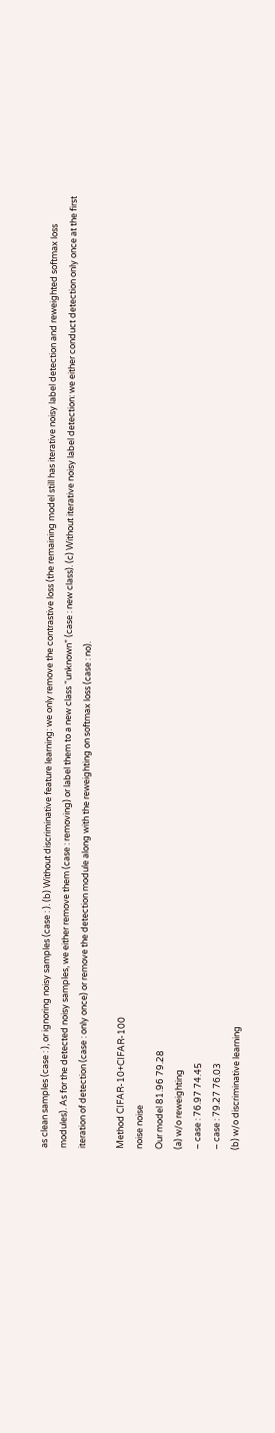as clean samples (case : ), or ignoring noisy samples (case : ). (b) Without discriminative feature learning: we only remove the contrastive loss (the remaining model still has iterative noisy label detection and reweighted softmax loss modules). As for the detected noisy samples, we either remove them (case : removing) or label them to a new class “unknown” (case : new class). (c) Without iterative noisy label detection: we either conduct detection only once at the first iteration of detection (case : only once) or remove the detection module along with the reweighting on softmax loss (case : no).

Method CIFAR-10+CIFAR-100
noise noise
Our model 81.96 79.28
(a) w/o reweighting
– case : 76.97 74.45
– case : 79.27 76.03
(b) w/o discriminative learning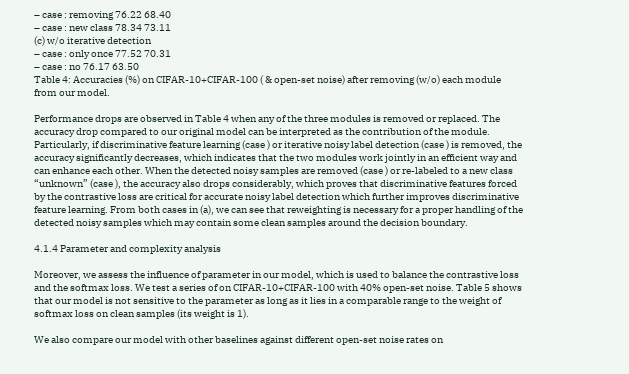– case : removing 76.22 68.40
– case : new class 78.34 73.11
(c) w/o iterative detection
– case : only once 77.52 70.31
– case : no 76.17 63.50
Table 4: Accuracies (%) on CIFAR-10+CIFAR-100 ( & open-set noise) after removing (w/o) each module from our model.

Performance drops are observed in Table 4 when any of the three modules is removed or replaced. The accuracy drop compared to our original model can be interpreted as the contribution of the module. Particularly, if discriminative feature learning (case ) or iterative noisy label detection (case ) is removed, the accuracy significantly decreases, which indicates that the two modules work jointly in an efficient way and can enhance each other. When the detected noisy samples are removed (case ) or re-labeled to a new class “unknown” (case ), the accuracy also drops considerably, which proves that discriminative features forced by the contrastive loss are critical for accurate noisy label detection which further improves discriminative feature learning. From both cases in (a), we can see that reweighting is necessary for a proper handling of the detected noisy samples which may contain some clean samples around the decision boundary.

4.1.4 Parameter and complexity analysis

Moreover, we assess the influence of parameter in our model, which is used to balance the contrastive loss and the softmax loss. We test a series of on CIFAR-10+CIFAR-100 with 40% open-set noise. Table 5 shows that our model is not sensitive to the parameter as long as it lies in a comparable range to the weight of softmax loss on clean samples (its weight is 1).

We also compare our model with other baselines against different open-set noise rates on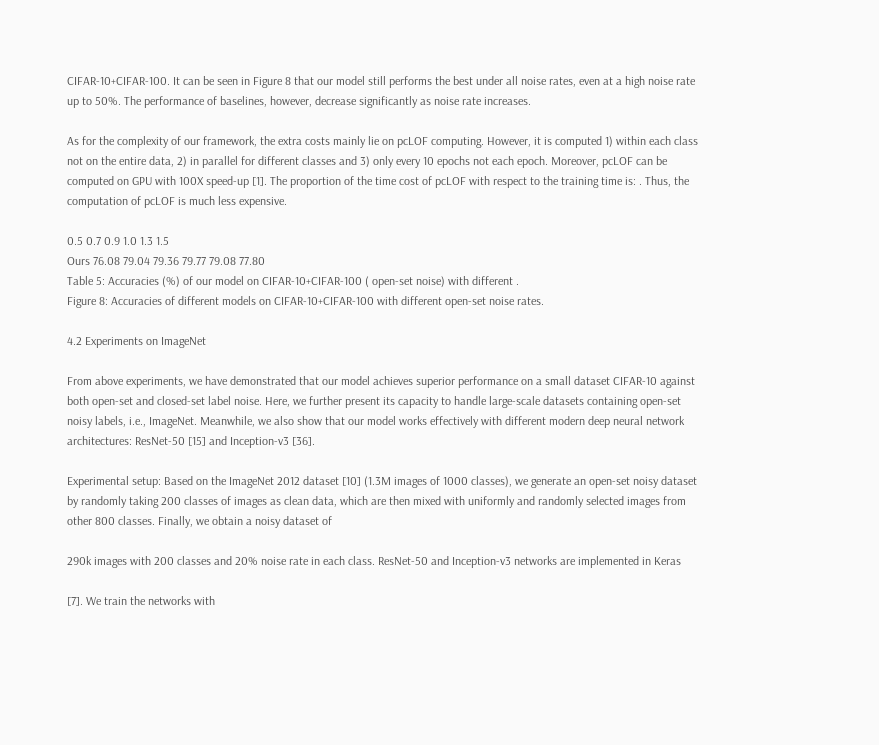CIFAR-10+CIFAR-100. It can be seen in Figure 8 that our model still performs the best under all noise rates, even at a high noise rate up to 50%. The performance of baselines, however, decrease significantly as noise rate increases.

As for the complexity of our framework, the extra costs mainly lie on pcLOF computing. However, it is computed 1) within each class not on the entire data, 2) in parallel for different classes and 3) only every 10 epochs not each epoch. Moreover, pcLOF can be computed on GPU with 100X speed-up [1]. The proportion of the time cost of pcLOF with respect to the training time is: . Thus, the computation of pcLOF is much less expensive.

0.5 0.7 0.9 1.0 1.3 1.5
Ours 76.08 79.04 79.36 79.77 79.08 77.80
Table 5: Accuracies (%) of our model on CIFAR-10+CIFAR-100 ( open-set noise) with different .
Figure 8: Accuracies of different models on CIFAR-10+CIFAR-100 with different open-set noise rates.

4.2 Experiments on ImageNet

From above experiments, we have demonstrated that our model achieves superior performance on a small dataset CIFAR-10 against both open-set and closed-set label noise. Here, we further present its capacity to handle large-scale datasets containing open-set noisy labels, i.e., ImageNet. Meanwhile, we also show that our model works effectively with different modern deep neural network architectures: ResNet-50 [15] and Inception-v3 [36].

Experimental setup: Based on the ImageNet 2012 dataset [10] (1.3M images of 1000 classes), we generate an open-set noisy dataset by randomly taking 200 classes of images as clean data, which are then mixed with uniformly and randomly selected images from other 800 classes. Finally, we obtain a noisy dataset of

290k images with 200 classes and 20% noise rate in each class. ResNet-50 and Inception-v3 networks are implemented in Keras

[7]. We train the networks with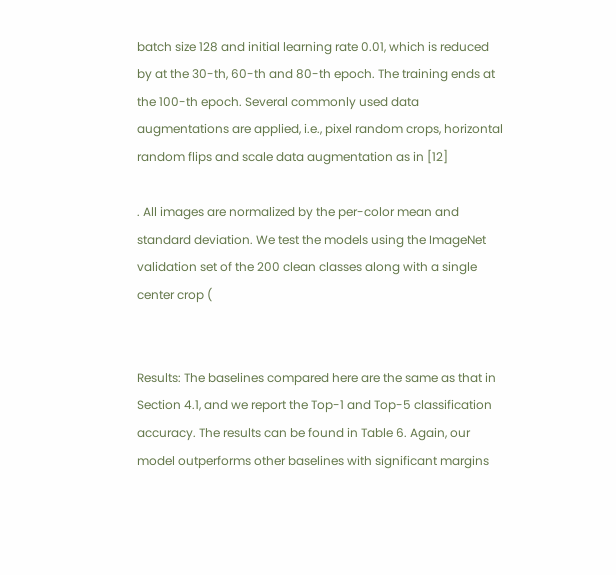batch size 128 and initial learning rate 0.01, which is reduced by at the 30-th, 60-th and 80-th epoch. The training ends at the 100-th epoch. Several commonly used data augmentations are applied, i.e., pixel random crops, horizontal random flips and scale data augmentation as in [12]

. All images are normalized by the per-color mean and standard deviation. We test the models using the ImageNet validation set of the 200 clean classes along with a single center crop (


Results: The baselines compared here are the same as that in Section 4.1, and we report the Top-1 and Top-5 classification accuracy. The results can be found in Table 6. Again, our model outperforms other baselines with significant margins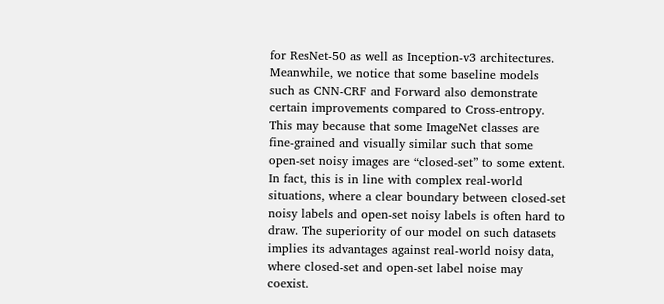for ResNet-50 as well as Inception-v3 architectures. Meanwhile, we notice that some baseline models such as CNN-CRF and Forward also demonstrate certain improvements compared to Cross-entropy. This may because that some ImageNet classes are fine-grained and visually similar such that some open-set noisy images are “closed-set” to some extent. In fact, this is in line with complex real-world situations, where a clear boundary between closed-set noisy labels and open-set noisy labels is often hard to draw. The superiority of our model on such datasets implies its advantages against real-world noisy data, where closed-set and open-set label noise may coexist.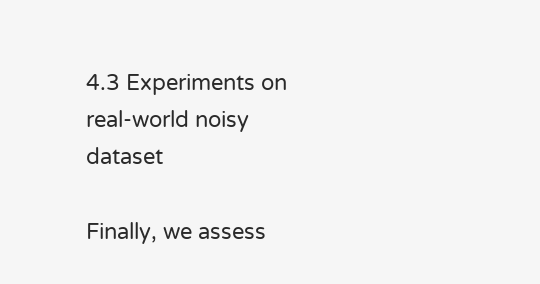4.3 Experiments on real-world noisy dataset

Finally, we assess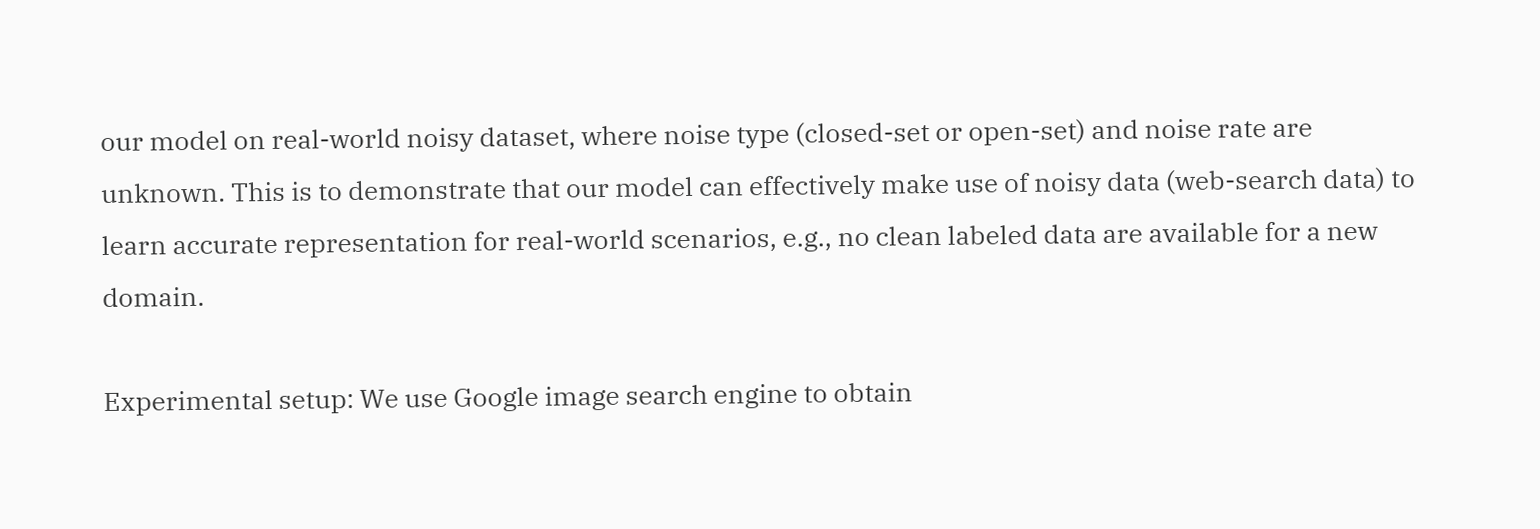our model on real-world noisy dataset, where noise type (closed-set or open-set) and noise rate are unknown. This is to demonstrate that our model can effectively make use of noisy data (web-search data) to learn accurate representation for real-world scenarios, e.g., no clean labeled data are available for a new domain.

Experimental setup: We use Google image search engine to obtain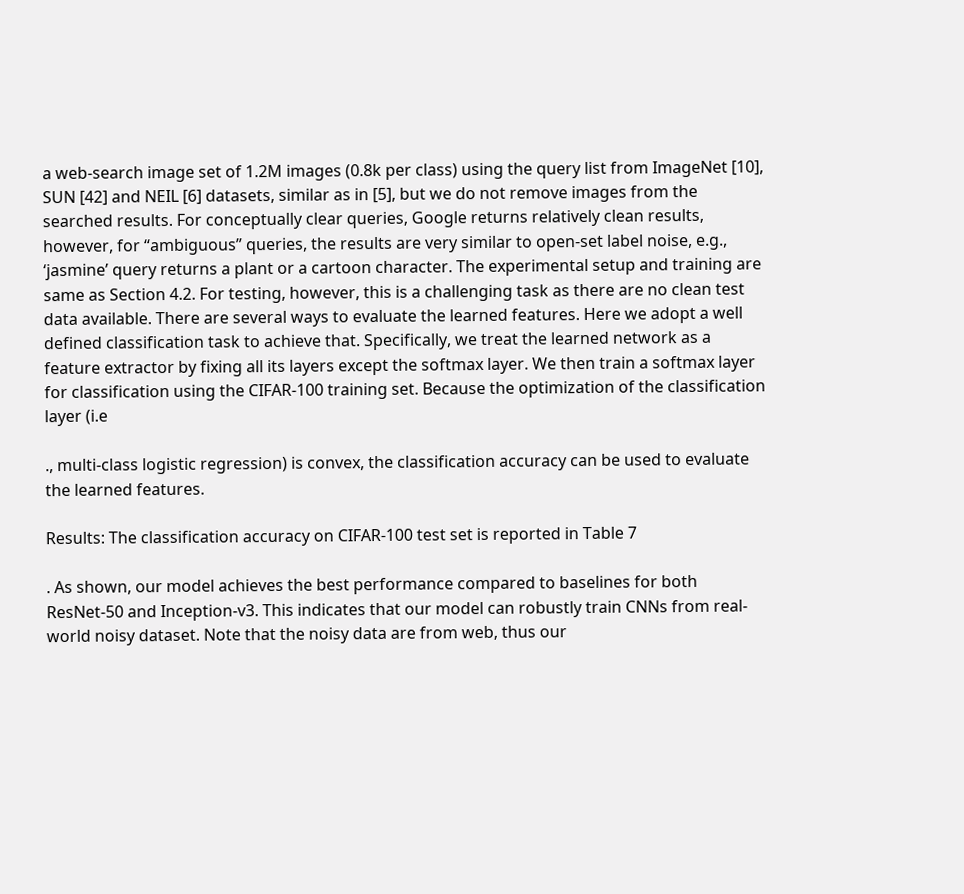a web-search image set of 1.2M images (0.8k per class) using the query list from ImageNet [10], SUN [42] and NEIL [6] datasets, similar as in [5], but we do not remove images from the searched results. For conceptually clear queries, Google returns relatively clean results, however, for “ambiguous” queries, the results are very similar to open-set label noise, e.g., ‘jasmine’ query returns a plant or a cartoon character. The experimental setup and training are same as Section 4.2. For testing, however, this is a challenging task as there are no clean test data available. There are several ways to evaluate the learned features. Here we adopt a well defined classification task to achieve that. Specifically, we treat the learned network as a feature extractor by fixing all its layers except the softmax layer. We then train a softmax layer for classification using the CIFAR-100 training set. Because the optimization of the classification layer (i.e

., multi-class logistic regression) is convex, the classification accuracy can be used to evaluate the learned features.

Results: The classification accuracy on CIFAR-100 test set is reported in Table 7

. As shown, our model achieves the best performance compared to baselines for both ResNet-50 and Inception-v3. This indicates that our model can robustly train CNNs from real-world noisy dataset. Note that the noisy data are from web, thus our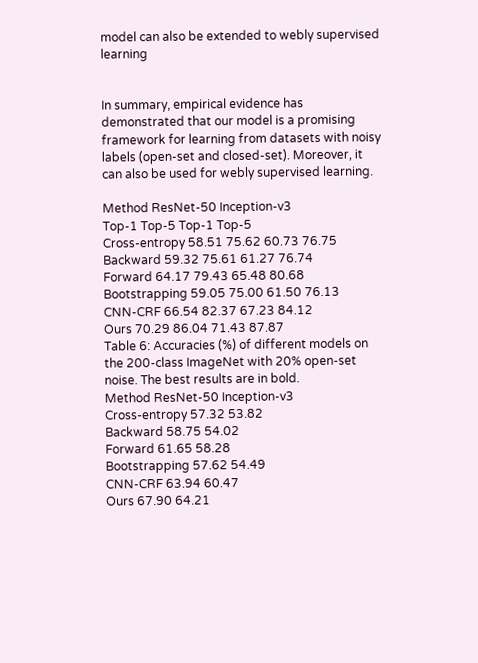model can also be extended to webly supervised learning


In summary, empirical evidence has demonstrated that our model is a promising framework for learning from datasets with noisy labels (open-set and closed-set). Moreover, it can also be used for webly supervised learning.

Method ResNet-50 Inception-v3
Top-1 Top-5 Top-1 Top-5
Cross-entropy 58.51 75.62 60.73 76.75
Backward 59.32 75.61 61.27 76.74
Forward 64.17 79.43 65.48 80.68
Bootstrapping 59.05 75.00 61.50 76.13
CNN-CRF 66.54 82.37 67.23 84.12
Ours 70.29 86.04 71.43 87.87
Table 6: Accuracies (%) of different models on the 200-class ImageNet with 20% open-set noise. The best results are in bold.
Method ResNet-50 Inception-v3
Cross-entropy 57.32 53.82
Backward 58.75 54.02
Forward 61.65 58.28
Bootstrapping 57.62 54.49
CNN-CRF 63.94 60.47
Ours 67.90 64.21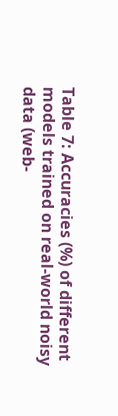Table 7: Accuracies (%) of different models trained on real-world noisy data (web-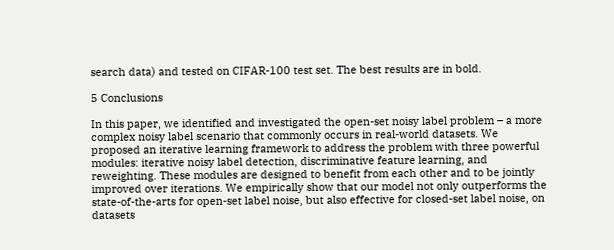search data) and tested on CIFAR-100 test set. The best results are in bold.

5 Conclusions

In this paper, we identified and investigated the open-set noisy label problem – a more complex noisy label scenario that commonly occurs in real-world datasets. We proposed an iterative learning framework to address the problem with three powerful modules: iterative noisy label detection, discriminative feature learning, and reweighting. These modules are designed to benefit from each other and to be jointly improved over iterations. We empirically show that our model not only outperforms the state-of-the-arts for open-set label noise, but also effective for closed-set label noise, on datasets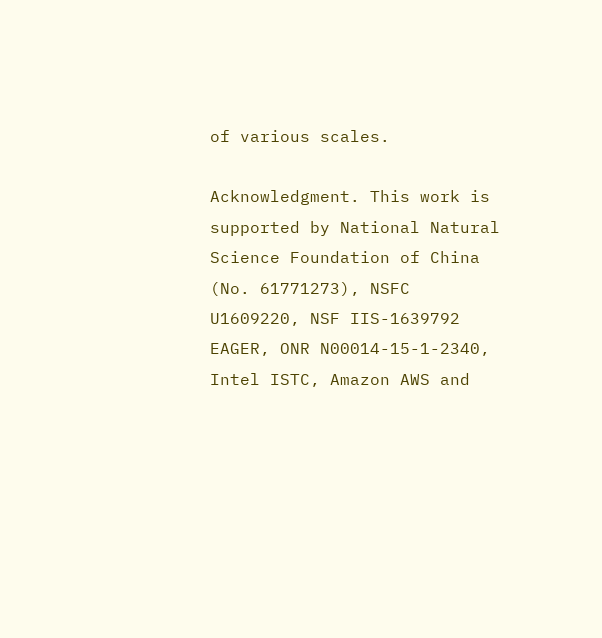of various scales.

Acknowledgment. This work is supported by National Natural Science Foundation of China (No. 61771273), NSFC U1609220, NSF IIS-1639792 EAGER, ONR N00014-15-1-2340, Intel ISTC, Amazon AWS and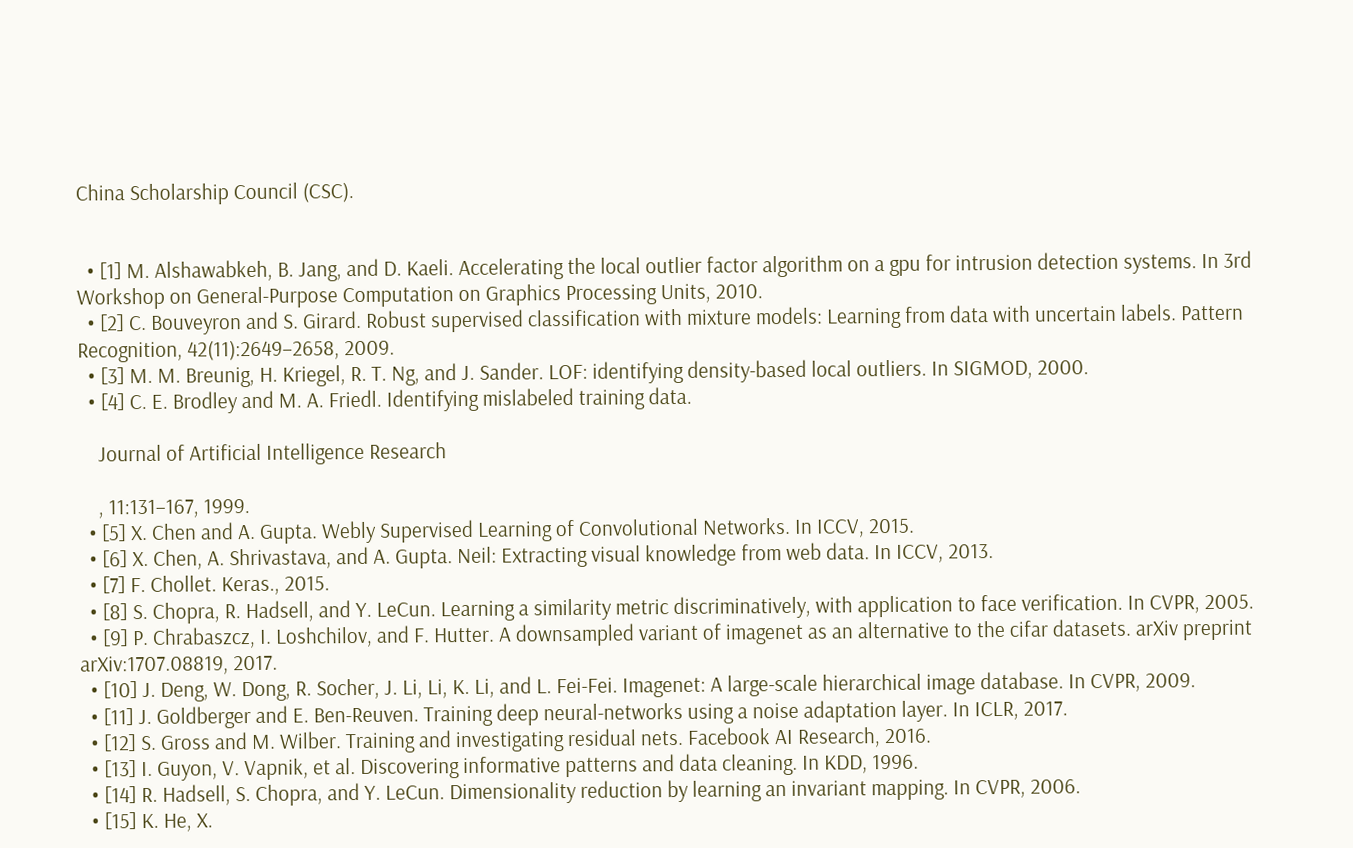China Scholarship Council (CSC).


  • [1] M. Alshawabkeh, B. Jang, and D. Kaeli. Accelerating the local outlier factor algorithm on a gpu for intrusion detection systems. In 3rd Workshop on General-Purpose Computation on Graphics Processing Units, 2010.
  • [2] C. Bouveyron and S. Girard. Robust supervised classification with mixture models: Learning from data with uncertain labels. Pattern Recognition, 42(11):2649–2658, 2009.
  • [3] M. M. Breunig, H. Kriegel, R. T. Ng, and J. Sander. LOF: identifying density-based local outliers. In SIGMOD, 2000.
  • [4] C. E. Brodley and M. A. Friedl. Identifying mislabeled training data.

    Journal of Artificial Intelligence Research

    , 11:131–167, 1999.
  • [5] X. Chen and A. Gupta. Webly Supervised Learning of Convolutional Networks. In ICCV, 2015.
  • [6] X. Chen, A. Shrivastava, and A. Gupta. Neil: Extracting visual knowledge from web data. In ICCV, 2013.
  • [7] F. Chollet. Keras., 2015.
  • [8] S. Chopra, R. Hadsell, and Y. LeCun. Learning a similarity metric discriminatively, with application to face verification. In CVPR, 2005.
  • [9] P. Chrabaszcz, I. Loshchilov, and F. Hutter. A downsampled variant of imagenet as an alternative to the cifar datasets. arXiv preprint arXiv:1707.08819, 2017.
  • [10] J. Deng, W. Dong, R. Socher, J. Li, Li, K. Li, and L. Fei-Fei. Imagenet: A large-scale hierarchical image database. In CVPR, 2009.
  • [11] J. Goldberger and E. Ben-Reuven. Training deep neural-networks using a noise adaptation layer. In ICLR, 2017.
  • [12] S. Gross and M. Wilber. Training and investigating residual nets. Facebook AI Research, 2016.
  • [13] I. Guyon, V. Vapnik, et al. Discovering informative patterns and data cleaning. In KDD, 1996.
  • [14] R. Hadsell, S. Chopra, and Y. LeCun. Dimensionality reduction by learning an invariant mapping. In CVPR, 2006.
  • [15] K. He, X.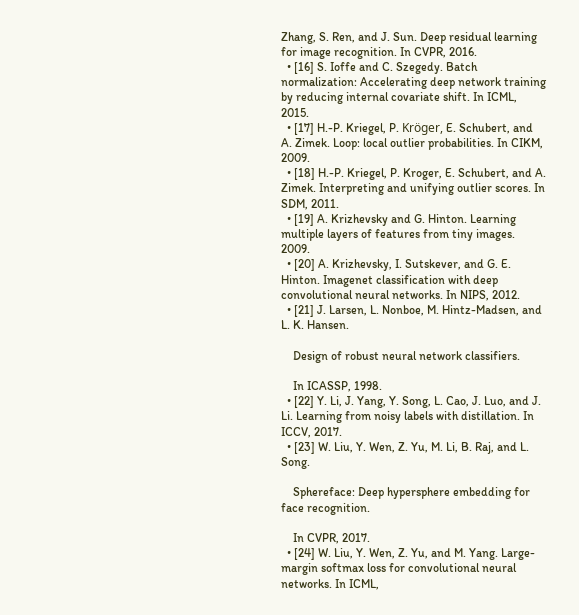Zhang, S. Ren, and J. Sun. Deep residual learning for image recognition. In CVPR, 2016.
  • [16] S. Ioffe and C. Szegedy. Batch normalization: Accelerating deep network training by reducing internal covariate shift. In ICML, 2015.
  • [17] H.-P. Kriegel, P. Kröger, E. Schubert, and A. Zimek. Loop: local outlier probabilities. In CIKM, 2009.
  • [18] H.-P. Kriegel, P. Kroger, E. Schubert, and A. Zimek. Interpreting and unifying outlier scores. In SDM, 2011.
  • [19] A. Krizhevsky and G. Hinton. Learning multiple layers of features from tiny images. 2009.
  • [20] A. Krizhevsky, I. Sutskever, and G. E. Hinton. Imagenet classification with deep convolutional neural networks. In NIPS, 2012.
  • [21] J. Larsen, L. Nonboe, M. Hintz-Madsen, and L. K. Hansen.

    Design of robust neural network classifiers.

    In ICASSP, 1998.
  • [22] Y. Li, J. Yang, Y. Song, L. Cao, J. Luo, and J. Li. Learning from noisy labels with distillation. In ICCV, 2017.
  • [23] W. Liu, Y. Wen, Z. Yu, M. Li, B. Raj, and L. Song.

    Sphereface: Deep hypersphere embedding for face recognition.

    In CVPR, 2017.
  • [24] W. Liu, Y. Wen, Z. Yu, and M. Yang. Large-margin softmax loss for convolutional neural networks. In ICML,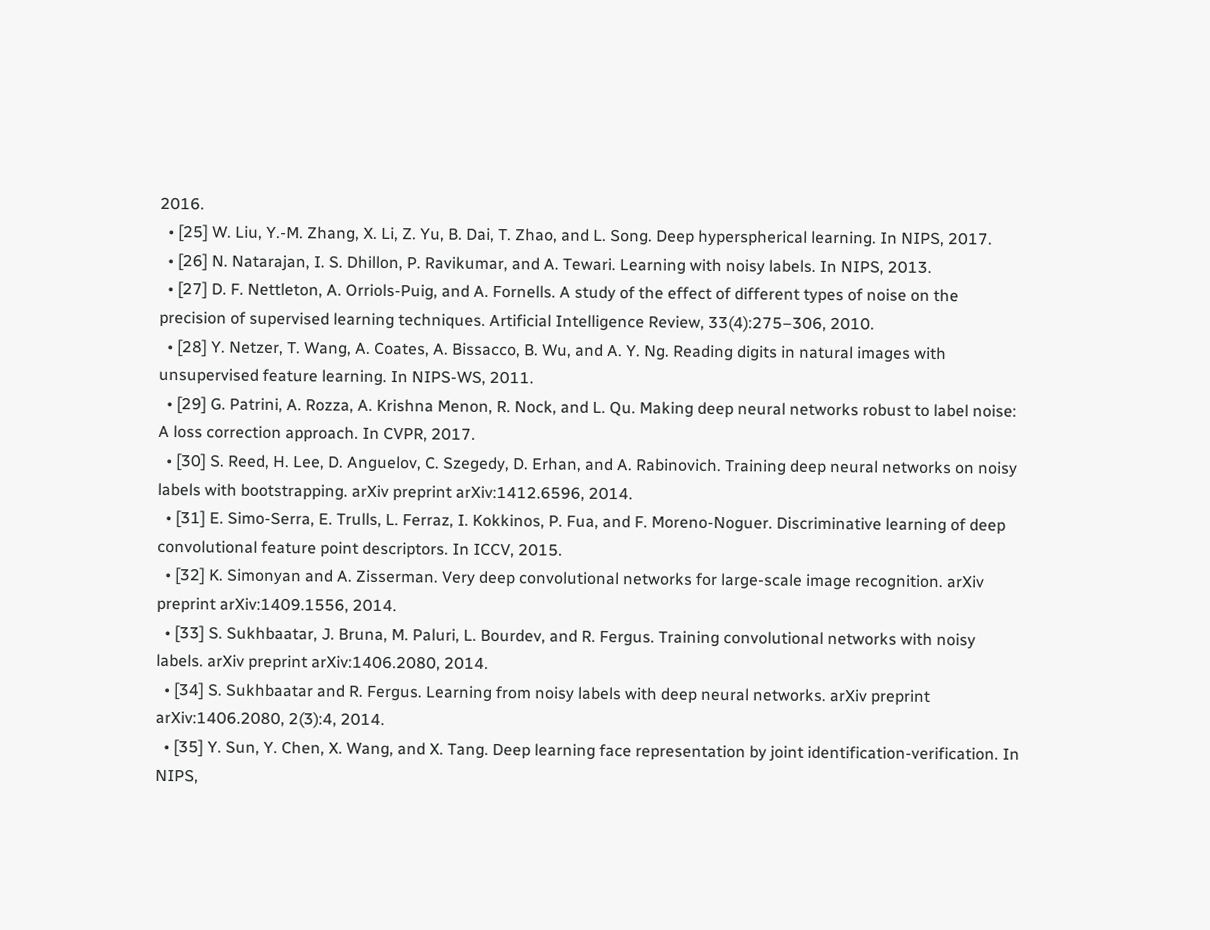2016.
  • [25] W. Liu, Y.-M. Zhang, X. Li, Z. Yu, B. Dai, T. Zhao, and L. Song. Deep hyperspherical learning. In NIPS, 2017.
  • [26] N. Natarajan, I. S. Dhillon, P. Ravikumar, and A. Tewari. Learning with noisy labels. In NIPS, 2013.
  • [27] D. F. Nettleton, A. Orriols-Puig, and A. Fornells. A study of the effect of different types of noise on the precision of supervised learning techniques. Artificial Intelligence Review, 33(4):275–306, 2010.
  • [28] Y. Netzer, T. Wang, A. Coates, A. Bissacco, B. Wu, and A. Y. Ng. Reading digits in natural images with unsupervised feature learning. In NIPS-WS, 2011.
  • [29] G. Patrini, A. Rozza, A. Krishna Menon, R. Nock, and L. Qu. Making deep neural networks robust to label noise: A loss correction approach. In CVPR, 2017.
  • [30] S. Reed, H. Lee, D. Anguelov, C. Szegedy, D. Erhan, and A. Rabinovich. Training deep neural networks on noisy labels with bootstrapping. arXiv preprint arXiv:1412.6596, 2014.
  • [31] E. Simo-Serra, E. Trulls, L. Ferraz, I. Kokkinos, P. Fua, and F. Moreno-Noguer. Discriminative learning of deep convolutional feature point descriptors. In ICCV, 2015.
  • [32] K. Simonyan and A. Zisserman. Very deep convolutional networks for large-scale image recognition. arXiv preprint arXiv:1409.1556, 2014.
  • [33] S. Sukhbaatar, J. Bruna, M. Paluri, L. Bourdev, and R. Fergus. Training convolutional networks with noisy labels. arXiv preprint arXiv:1406.2080, 2014.
  • [34] S. Sukhbaatar and R. Fergus. Learning from noisy labels with deep neural networks. arXiv preprint arXiv:1406.2080, 2(3):4, 2014.
  • [35] Y. Sun, Y. Chen, X. Wang, and X. Tang. Deep learning face representation by joint identification-verification. In NIPS,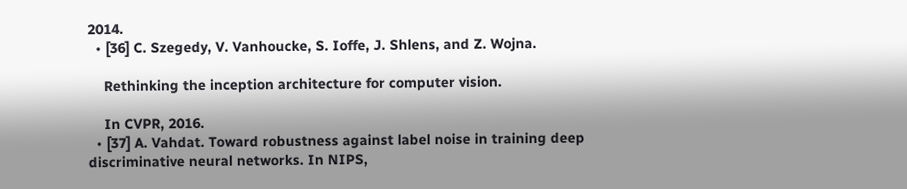2014.
  • [36] C. Szegedy, V. Vanhoucke, S. Ioffe, J. Shlens, and Z. Wojna.

    Rethinking the inception architecture for computer vision.

    In CVPR, 2016.
  • [37] A. Vahdat. Toward robustness against label noise in training deep discriminative neural networks. In NIPS,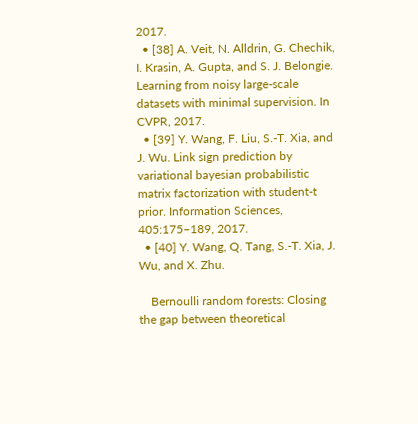2017.
  • [38] A. Veit, N. Alldrin, G. Chechik, I. Krasin, A. Gupta, and S. J. Belongie. Learning from noisy large-scale datasets with minimal supervision. In CVPR, 2017.
  • [39] Y. Wang, F. Liu, S.-T. Xia, and J. Wu. Link sign prediction by variational bayesian probabilistic matrix factorization with student-t prior. Information Sciences, 405:175–189, 2017.
  • [40] Y. Wang, Q. Tang, S.-T. Xia, J. Wu, and X. Zhu.

    Bernoulli random forests: Closing the gap between theoretical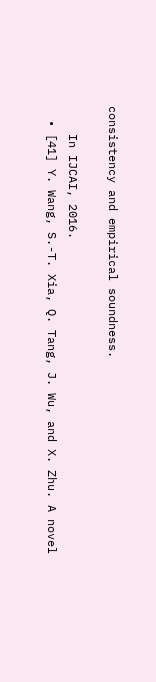consistency and empirical soundness.

    In IJCAI, 2016.
  • [41] Y. Wang, S.-T. Xia, Q. Tang, J. Wu, and X. Zhu. A novel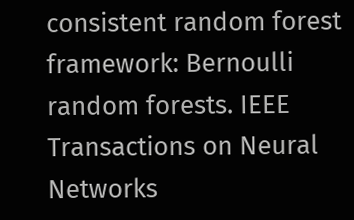consistent random forest framework: Bernoulli random forests. IEEE Transactions on Neural Networks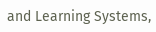and Learning Systems,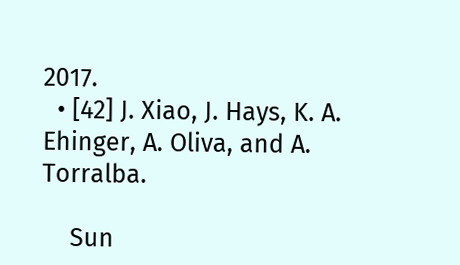2017.
  • [42] J. Xiao, J. Hays, K. A. Ehinger, A. Oliva, and A. Torralba.

    Sun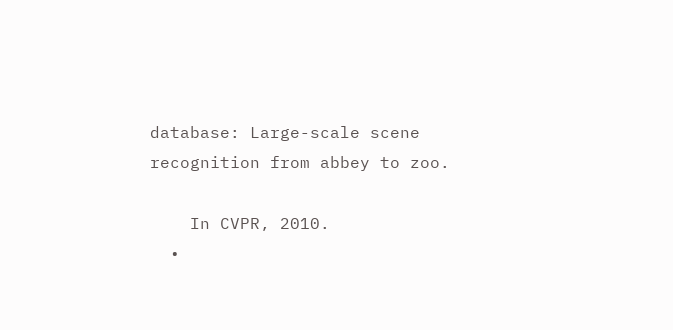database: Large-scale scene recognition from abbey to zoo.

    In CVPR, 2010.
  •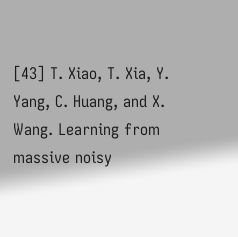[43] T. Xiao, T. Xia, Y. Yang, C. Huang, and X. Wang. Learning from massive noisy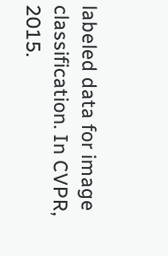labeled data for image classification. In CVPR, 2015.